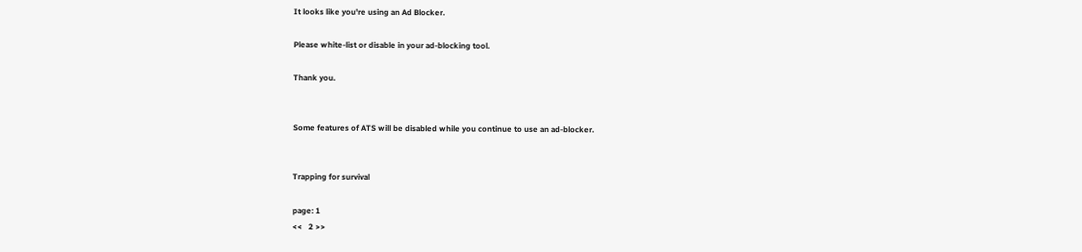It looks like you're using an Ad Blocker.

Please white-list or disable in your ad-blocking tool.

Thank you.


Some features of ATS will be disabled while you continue to use an ad-blocker.


Trapping for survival

page: 1
<<   2 >>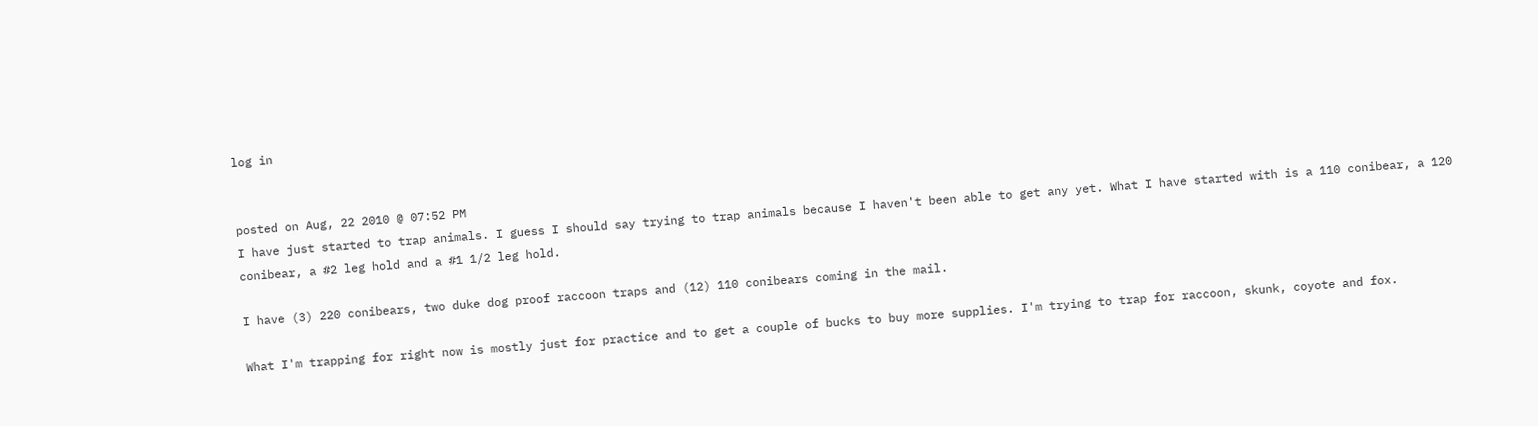log in


posted on Aug, 22 2010 @ 07:52 PM
I have just started to trap animals. I guess I should say trying to trap animals because I haven't been able to get any yet. What I have started with is a 110 conibear, a 120 conibear, a #2 leg hold and a #1 1/2 leg hold.

I have (3) 220 conibears, two duke dog proof raccoon traps and (12) 110 conibears coming in the mail.

What I'm trapping for right now is mostly just for practice and to get a couple of bucks to buy more supplies. I'm trying to trap for raccoon, skunk, coyote and fox.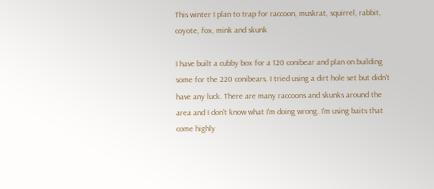This winter I plan to trap for raccoon, muskrat, squirrel, rabbit, coyote, fox, mink and skunk

I have built a cubby box for a 120 conibear and plan on building some for the 220 conibears. I tried using a dirt hole set but didn't have any luck. There are many raccoons and skunks around the area and I don't know what I'm doing wrong. I'm using baits that come highly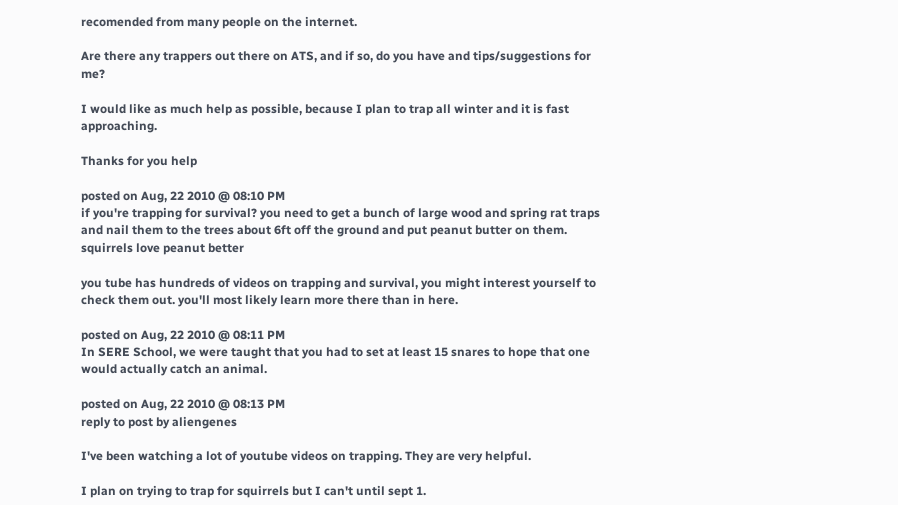recomended from many people on the internet.

Are there any trappers out there on ATS, and if so, do you have and tips/suggestions for me?

I would like as much help as possible, because I plan to trap all winter and it is fast approaching.

Thanks for you help

posted on Aug, 22 2010 @ 08:10 PM
if you're trapping for survival? you need to get a bunch of large wood and spring rat traps and nail them to the trees about 6ft off the ground and put peanut butter on them. squirrels love peanut better

you tube has hundreds of videos on trapping and survival, you might interest yourself to check them out. you'll most likely learn more there than in here.

posted on Aug, 22 2010 @ 08:11 PM
In SERE School, we were taught that you had to set at least 15 snares to hope that one would actually catch an animal.

posted on Aug, 22 2010 @ 08:13 PM
reply to post by aliengenes

I've been watching a lot of youtube videos on trapping. They are very helpful.

I plan on trying to trap for squirrels but I can't until sept 1.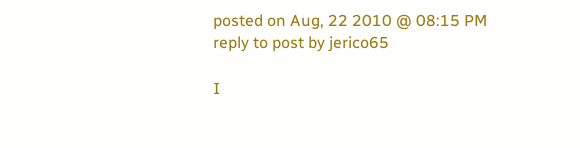posted on Aug, 22 2010 @ 08:15 PM
reply to post by jerico65

I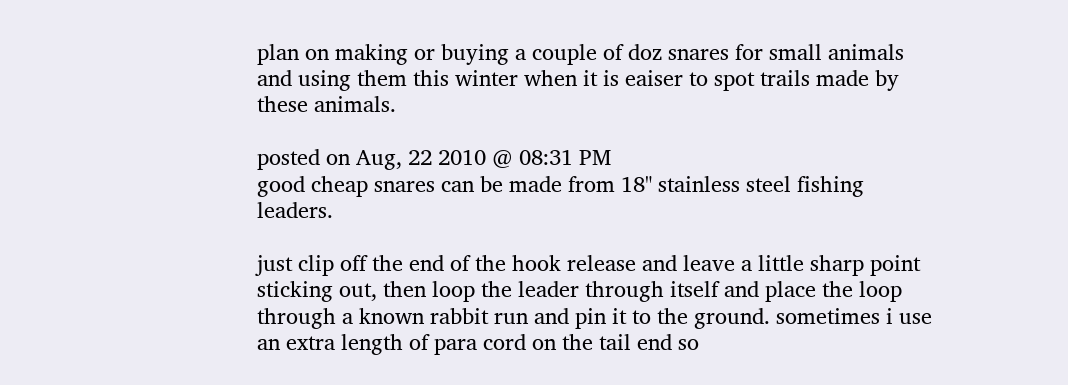plan on making or buying a couple of doz snares for small animals and using them this winter when it is eaiser to spot trails made by these animals.

posted on Aug, 22 2010 @ 08:31 PM
good cheap snares can be made from 18" stainless steel fishing leaders.

just clip off the end of the hook release and leave a little sharp point sticking out, then loop the leader through itself and place the loop through a known rabbit run and pin it to the ground. sometimes i use an extra length of para cord on the tail end so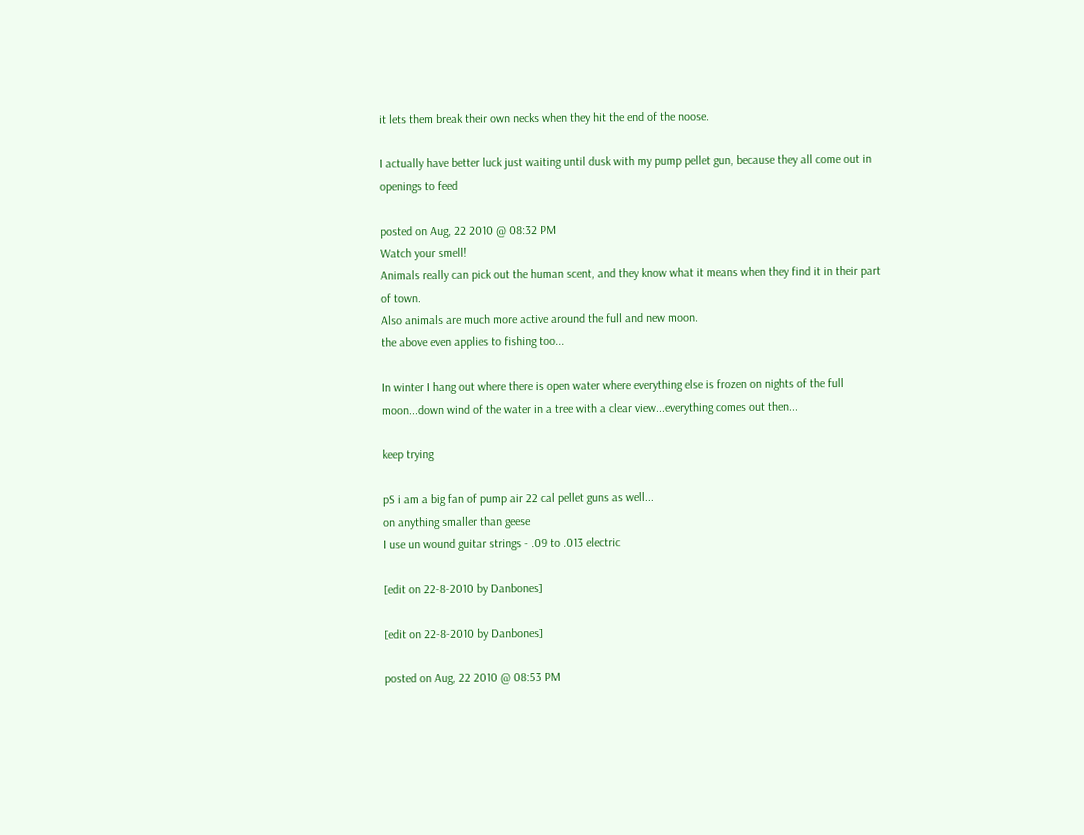it lets them break their own necks when they hit the end of the noose.

I actually have better luck just waiting until dusk with my pump pellet gun, because they all come out in openings to feed

posted on Aug, 22 2010 @ 08:32 PM
Watch your smell!
Animals really can pick out the human scent, and they know what it means when they find it in their part of town.
Also animals are much more active around the full and new moon.
the above even applies to fishing too...

In winter I hang out where there is open water where everything else is frozen on nights of the full moon...down wind of the water in a tree with a clear view...everything comes out then...

keep trying

pS i am a big fan of pump air 22 cal pellet guns as well...
on anything smaller than geese
I use un wound guitar strings - .09 to .013 electric

[edit on 22-8-2010 by Danbones]

[edit on 22-8-2010 by Danbones]

posted on Aug, 22 2010 @ 08:53 PM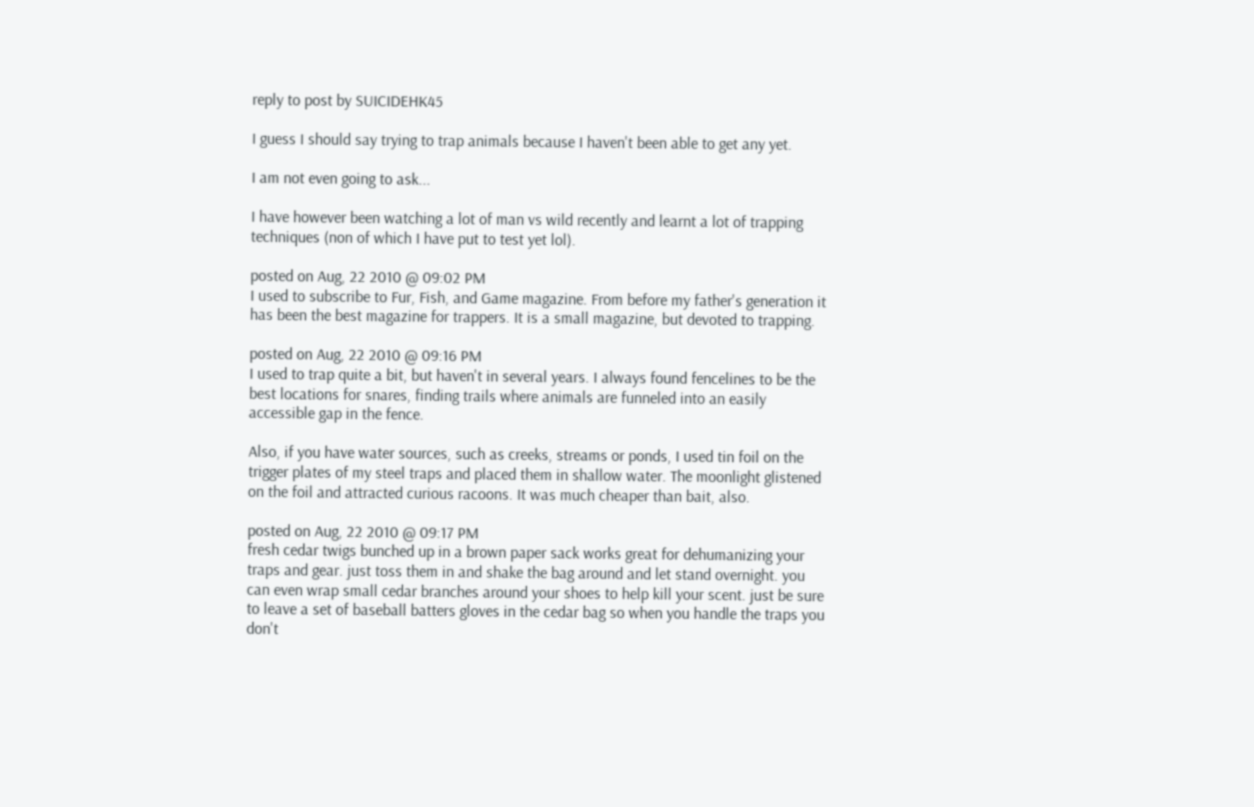reply to post by SUICIDEHK45

I guess I should say trying to trap animals because I haven't been able to get any yet.

I am not even going to ask...

I have however been watching a lot of man vs wild recently and learnt a lot of trapping techniques (non of which I have put to test yet lol).

posted on Aug, 22 2010 @ 09:02 PM
I used to subscribe to Fur, Fish, and Game magazine. From before my father's generation it has been the best magazine for trappers. It is a small magazine, but devoted to trapping.

posted on Aug, 22 2010 @ 09:16 PM
I used to trap quite a bit, but haven't in several years. I always found fencelines to be the best locations for snares, finding trails where animals are funneled into an easily accessible gap in the fence.

Also, if you have water sources, such as creeks, streams or ponds, I used tin foil on the trigger plates of my steel traps and placed them in shallow water. The moonlight glistened on the foil and attracted curious racoons. It was much cheaper than bait, also.

posted on Aug, 22 2010 @ 09:17 PM
fresh cedar twigs bunched up in a brown paper sack works great for dehumanizing your traps and gear. just toss them in and shake the bag around and let stand overnight. you can even wrap small cedar branches around your shoes to help kill your scent. just be sure to leave a set of baseball batters gloves in the cedar bag so when you handle the traps you don't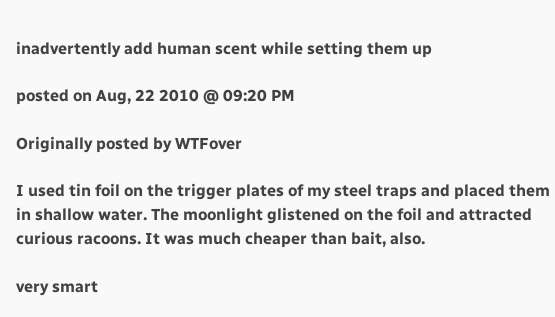inadvertently add human scent while setting them up

posted on Aug, 22 2010 @ 09:20 PM

Originally posted by WTFover

I used tin foil on the trigger plates of my steel traps and placed them in shallow water. The moonlight glistened on the foil and attracted curious racoons. It was much cheaper than bait, also.

very smart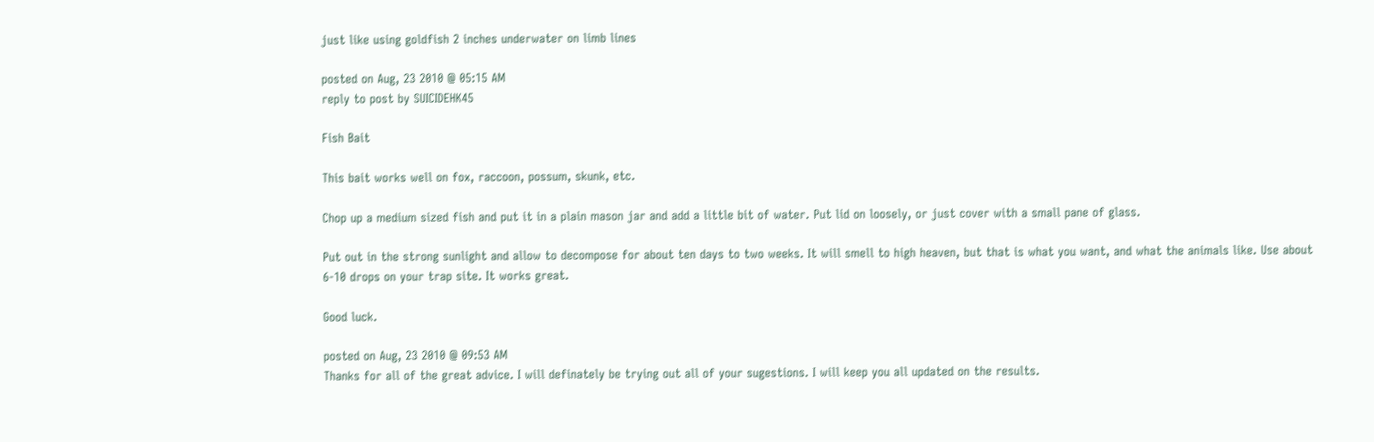just like using goldfish 2 inches underwater on limb lines

posted on Aug, 23 2010 @ 05:15 AM
reply to post by SUICIDEHK45

Fish Bait

This bait works well on fox, raccoon, possum, skunk, etc.

Chop up a medium sized fish and put it in a plain mason jar and add a little bit of water. Put lid on loosely, or just cover with a small pane of glass.

Put out in the strong sunlight and allow to decompose for about ten days to two weeks. It will smell to high heaven, but that is what you want, and what the animals like. Use about 6-10 drops on your trap site. It works great.

Good luck.

posted on Aug, 23 2010 @ 09:53 AM
Thanks for all of the great advice. I will definately be trying out all of your sugestions. I will keep you all updated on the results.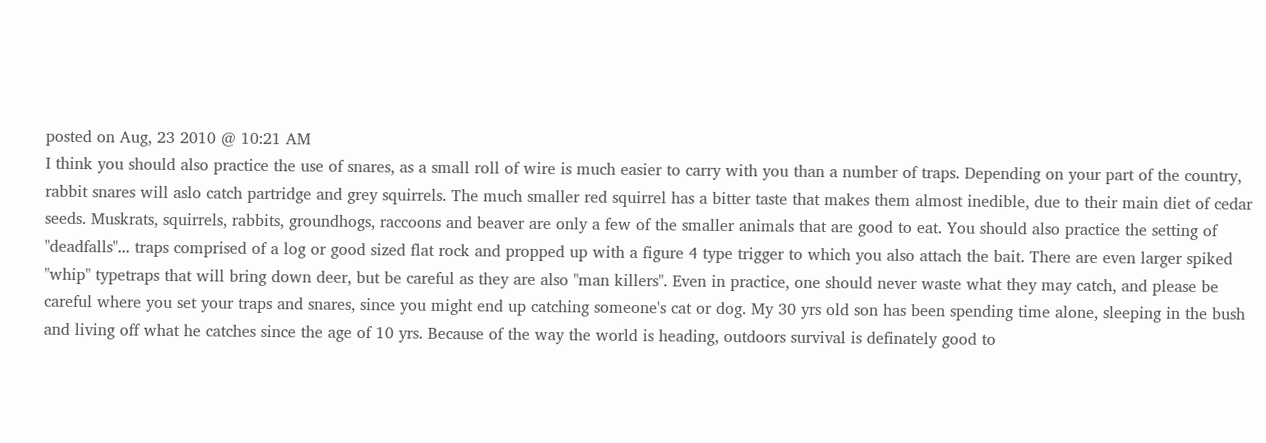posted on Aug, 23 2010 @ 10:21 AM
I think you should also practice the use of snares, as a small roll of wire is much easier to carry with you than a number of traps. Depending on your part of the country, rabbit snares will aslo catch partridge and grey squirrels. The much smaller red squirrel has a bitter taste that makes them almost inedible, due to their main diet of cedar seeds. Muskrats, squirrels, rabbits, groundhogs, raccoons and beaver are only a few of the smaller animals that are good to eat. You should also practice the setting of "deadfalls"... traps comprised of a log or good sized flat rock and propped up with a figure 4 type trigger to which you also attach the bait. There are even larger spiked "whip" typetraps that will bring down deer, but be careful as they are also "man killers". Even in practice, one should never waste what they may catch, and please be careful where you set your traps and snares, since you might end up catching someone's cat or dog. My 30 yrs old son has been spending time alone, sleeping in the bush and living off what he catches since the age of 10 yrs. Because of the way the world is heading, outdoors survival is definately good to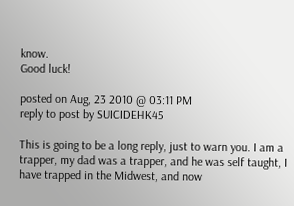know.
Good luck!

posted on Aug, 23 2010 @ 03:11 PM
reply to post by SUICIDEHK45

This is going to be a long reply, just to warn you. I am a trapper, my dad was a trapper, and he was self taught, I have trapped in the Midwest, and now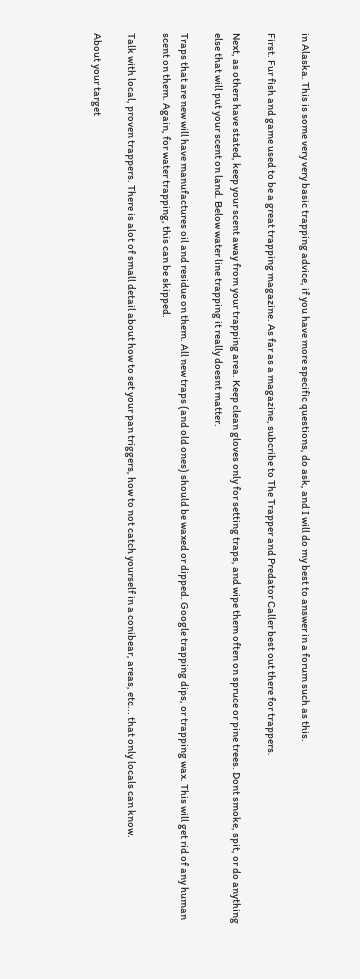in Alaska. This is some very very basic trapping advice, if you have more specific questions, do ask, and I will do my best to answer in a forum such as this.

First. Fur fish and game used to be a great trapping magazine. As far as a magazine, subcribe to The Trapper and Predator Caller best out there for trappers.

Next, as others have stated, keep your scent away from your trapping area. Keep clean gloves only for setting traps, and wipe them often on spruce or pine trees. Dont smoke, spit, or do anything else that will put your scent on land. Below water line trapping it really doesnt matter.

Traps that are new will have manufactures oil and residue on them. All new traps (and old ones) should be waxed or dipped. Google trapping dips, or trapping wax. This will get rid of any human scent on them. Again, for water trapping, this can be skipped.

Talk with local, proven trappers. There is alot of small detail about how to set your pan triggers, how to not catch yourself in a conibear, areas, etc... that only locals can know.

About your target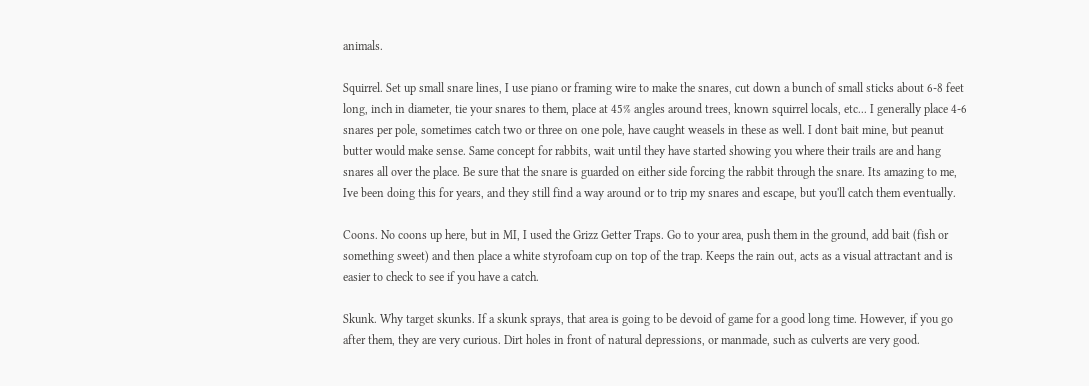animals.

Squirrel. Set up small snare lines, I use piano or framing wire to make the snares, cut down a bunch of small sticks about 6-8 feet long, inch in diameter, tie your snares to them, place at 45% angles around trees, known squirrel locals, etc... I generally place 4-6 snares per pole, sometimes catch two or three on one pole, have caught weasels in these as well. I dont bait mine, but peanut butter would make sense. Same concept for rabbits, wait until they have started showing you where their trails are and hang snares all over the place. Be sure that the snare is guarded on either side forcing the rabbit through the snare. Its amazing to me, Ive been doing this for years, and they still find a way around or to trip my snares and escape, but you'll catch them eventually.

Coons. No coons up here, but in MI, I used the Grizz Getter Traps. Go to your area, push them in the ground, add bait (fish or something sweet) and then place a white styrofoam cup on top of the trap. Keeps the rain out, acts as a visual attractant and is easier to check to see if you have a catch.

Skunk. Why target skunks. If a skunk sprays, that area is going to be devoid of game for a good long time. However, if you go after them, they are very curious. Dirt holes in front of natural depressions, or manmade, such as culverts are very good.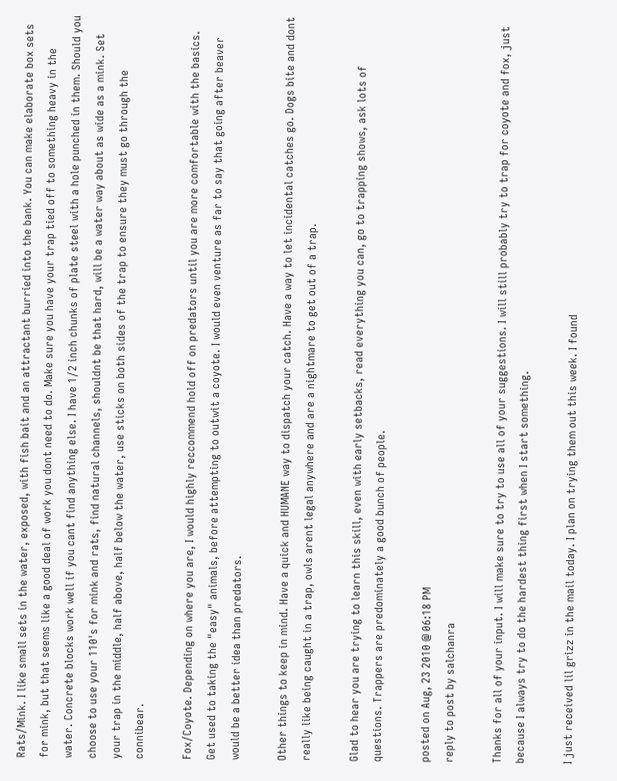Rats/Mink. I like small sets in the water, exposed, with fish bait and an attractant burried into the bank. You can make elaborate box sets for mink, but that seems like a good deal of work you dont need to do. Make sure you have your trap tied off to something heavy in the water. Concrete blocks work well if you cant find anything else. I have 1/2 inch chunks of plate steel with a hole punched in them. Should you choose to use your 110's for mink and rats, find natural channels, shouldnt be that hard, will be a water way about as wide as a mink. Set your trap in the middle, half above, half below the water, use sticks on both sides of the trap to ensure they must go through the connibear.

Fox/Coyote. Depending on where you are, I would highly reccommend hold off on predators until you are more comfortable with the basics. Get used to taking the "easy" animals, before attempting to outwit a coyote. I would even venture as far to say that going after beaver would be a better idea than predators.

Other things to keep in mind. Have a quick and HUMANE way to dispatch your catch. Have a way to let incidental catches go. Dogs bite and dont really like being caught in a trap, owls arent legal anywhere and are a nightmare to get out of a trap.

Glad to hear you are trying to learn this skill, even with early setbacks, read everything you can, go to trapping shows, ask lots of questions. Trappers are predominately a good bunch of people.

posted on Aug, 23 2010 @ 06:18 PM
reply to post by salchanra

Thanks for all of your input. I will make sure to try to use all of your suggestions. I will still probably try to trap for coyote and fox, just because I always try to do the hardest thing first when I start something.

I just received lil grizz in the mail today. I plan on trying them out this week. I found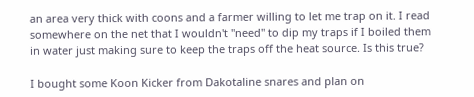an area very thick with coons and a farmer willing to let me trap on it. I read somewhere on the net that I wouldn't "need" to dip my traps if I boiled them in water just making sure to keep the traps off the heat source. Is this true?

I bought some Koon Kicker from Dakotaline snares and plan on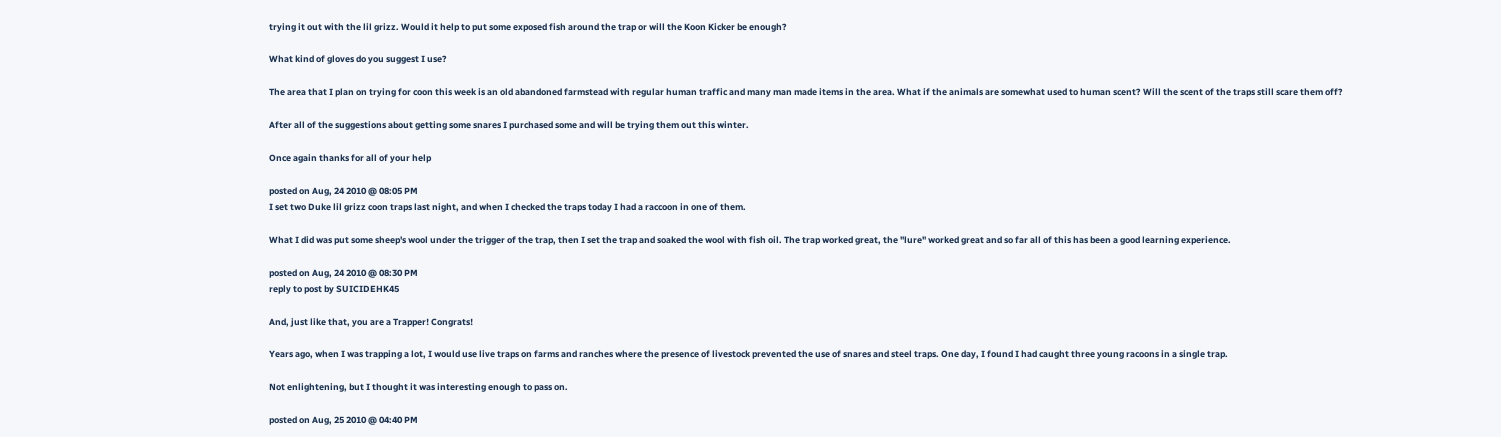trying it out with the lil grizz. Would it help to put some exposed fish around the trap or will the Koon Kicker be enough?

What kind of gloves do you suggest I use?

The area that I plan on trying for coon this week is an old abandoned farmstead with regular human traffic and many man made items in the area. What if the animals are somewhat used to human scent? Will the scent of the traps still scare them off?

After all of the suggestions about getting some snares I purchased some and will be trying them out this winter.

Once again thanks for all of your help

posted on Aug, 24 2010 @ 08:05 PM
I set two Duke lil grizz coon traps last night, and when I checked the traps today I had a raccoon in one of them.

What I did was put some sheep's wool under the trigger of the trap, then I set the trap and soaked the wool with fish oil. The trap worked great, the "lure" worked great and so far all of this has been a good learning experience.

posted on Aug, 24 2010 @ 08:30 PM
reply to post by SUICIDEHK45

And, just like that, you are a Trapper! Congrats!

Years ago, when I was trapping a lot, I would use live traps on farms and ranches where the presence of livestock prevented the use of snares and steel traps. One day, I found I had caught three young racoons in a single trap.

Not enlightening, but I thought it was interesting enough to pass on.

posted on Aug, 25 2010 @ 04:40 PM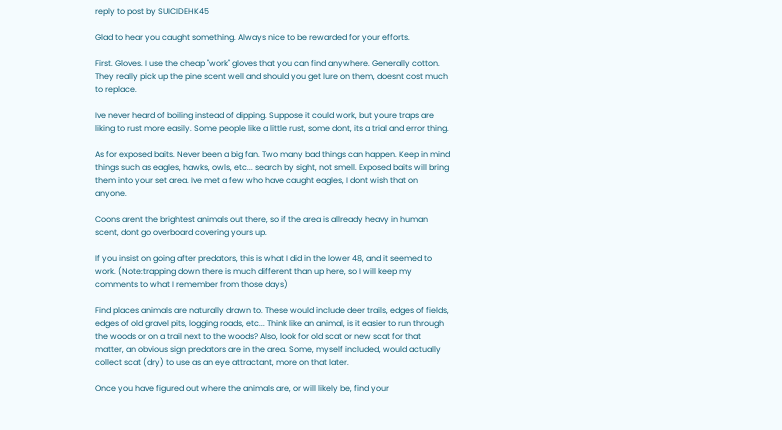reply to post by SUICIDEHK45

Glad to hear you caught something. Always nice to be rewarded for your efforts.

First. Gloves. I use the cheap "work" gloves that you can find anywhere. Generally cotton. They really pick up the pine scent well and should you get lure on them, doesnt cost much to replace.

Ive never heard of boiling instead of dipping. Suppose it could work, but youre traps are liking to rust more easily. Some people like a little rust, some dont, its a trial and error thing.

As for exposed baits. Never been a big fan. Two many bad things can happen. Keep in mind things such as eagles, hawks, owls, etc... search by sight, not smell. Exposed baits will bring them into your set area. Ive met a few who have caught eagles, I dont wish that on anyone.

Coons arent the brightest animals out there, so if the area is allready heavy in human scent, dont go overboard covering yours up.

If you insist on going after predators, this is what I did in the lower 48, and it seemed to work. (Note:trapping down there is much different than up here, so I will keep my comments to what I remember from those days)

Find places animals are naturally drawn to. These would include deer trails, edges of fields, edges of old gravel pits, logging roads, etc... Think like an animal, is it easier to run through the woods or on a trail next to the woods? Also, look for old scat or new scat for that matter, an obvious sign predators are in the area. Some, myself included, would actually collect scat (dry) to use as an eye attractant, more on that later.

Once you have figured out where the animals are, or will likely be, find your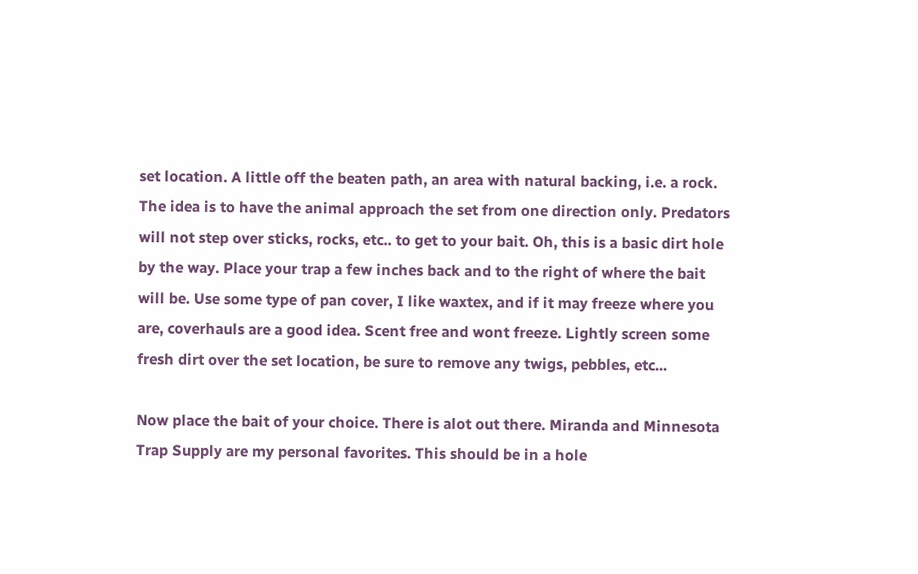set location. A little off the beaten path, an area with natural backing, i.e. a rock. The idea is to have the animal approach the set from one direction only. Predators will not step over sticks, rocks, etc.. to get to your bait. Oh, this is a basic dirt hole by the way. Place your trap a few inches back and to the right of where the bait will be. Use some type of pan cover, I like waxtex, and if it may freeze where you are, coverhauls are a good idea. Scent free and wont freeze. Lightly screen some fresh dirt over the set location, be sure to remove any twigs, pebbles, etc...

Now place the bait of your choice. There is alot out there. Miranda and Minnesota Trap Supply are my personal favorites. This should be in a hole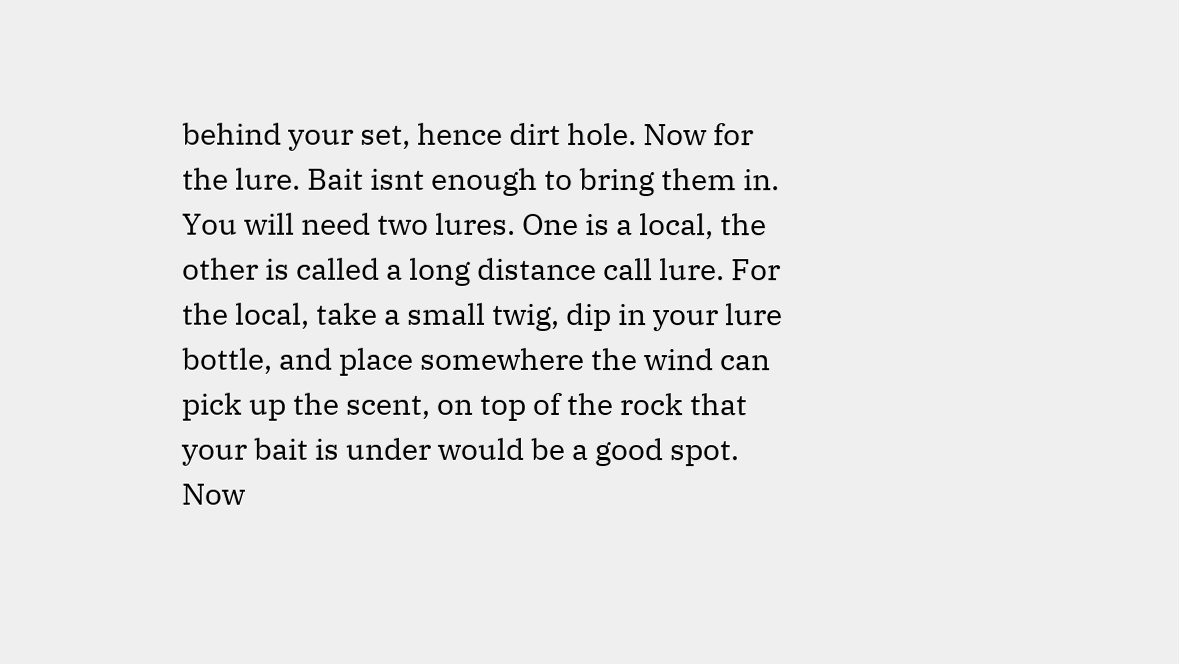behind your set, hence dirt hole. Now for the lure. Bait isnt enough to bring them in. You will need two lures. One is a local, the other is called a long distance call lure. For the local, take a small twig, dip in your lure bottle, and place somewhere the wind can pick up the scent, on top of the rock that your bait is under would be a good spot. Now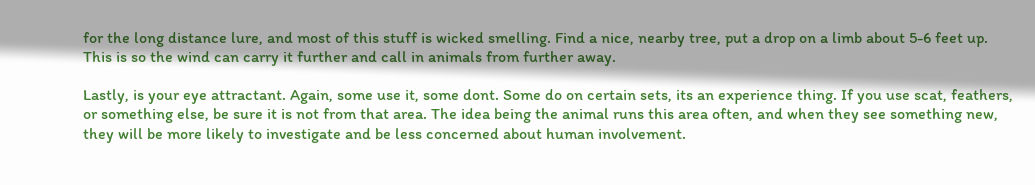for the long distance lure, and most of this stuff is wicked smelling. Find a nice, nearby tree, put a drop on a limb about 5-6 feet up. This is so the wind can carry it further and call in animals from further away.

Lastly, is your eye attractant. Again, some use it, some dont. Some do on certain sets, its an experience thing. If you use scat, feathers, or something else, be sure it is not from that area. The idea being the animal runs this area often, and when they see something new, they will be more likely to investigate and be less concerned about human involvement.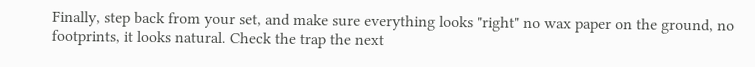Finally, step back from your set, and make sure everything looks "right" no wax paper on the ground, no footprints, it looks natural. Check the trap the next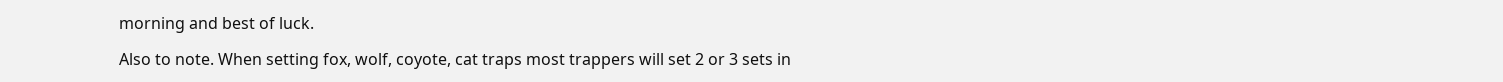morning and best of luck.

Also to note. When setting fox, wolf, coyote, cat traps most trappers will set 2 or 3 sets in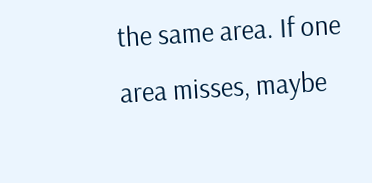the same area. If one area misses, maybe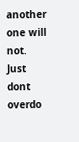another one will not. Just dont overdo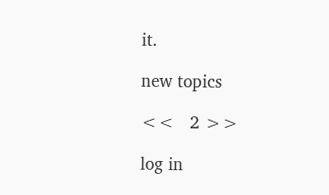it.

new topics

<<   2 >>

log in